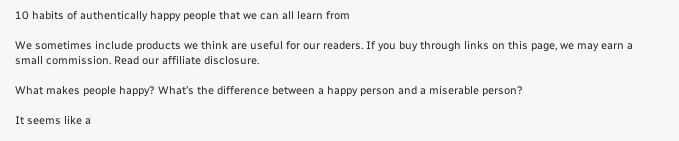10 habits of authentically happy people that we can all learn from

We sometimes include products we think are useful for our readers. If you buy through links on this page, we may earn a small commission. Read our affiliate disclosure.

What makes people happy? What’s the difference between a happy person and a miserable person?

It seems like a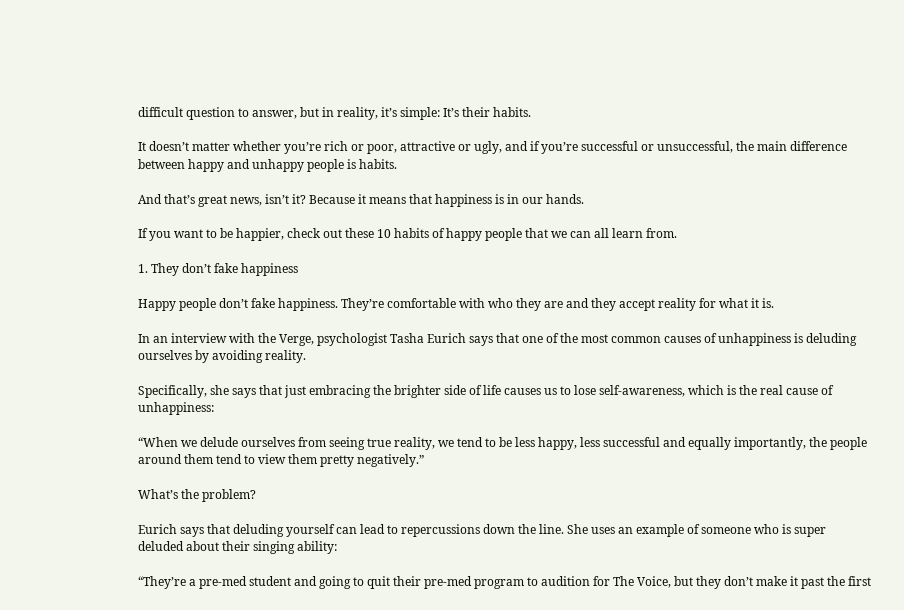difficult question to answer, but in reality, it’s simple: It’s their habits.

It doesn’t matter whether you’re rich or poor, attractive or ugly, and if you’re successful or unsuccessful, the main difference between happy and unhappy people is habits.

And that’s great news, isn’t it? Because it means that happiness is in our hands.

If you want to be happier, check out these 10 habits of happy people that we can all learn from.

1. They don’t fake happiness

Happy people don’t fake happiness. They’re comfortable with who they are and they accept reality for what it is.

In an interview with the Verge, psychologist Tasha Eurich says that one of the most common causes of unhappiness is deluding ourselves by avoiding reality.

Specifically, she says that just embracing the brighter side of life causes us to lose self-awareness, which is the real cause of unhappiness:

“When we delude ourselves from seeing true reality, we tend to be less happy, less successful and equally importantly, the people around them tend to view them pretty negatively.”

What’s the problem?

Eurich says that deluding yourself can lead to repercussions down the line. She uses an example of someone who is super deluded about their singing ability:

“They’re a pre-med student and going to quit their pre-med program to audition for The Voice, but they don’t make it past the first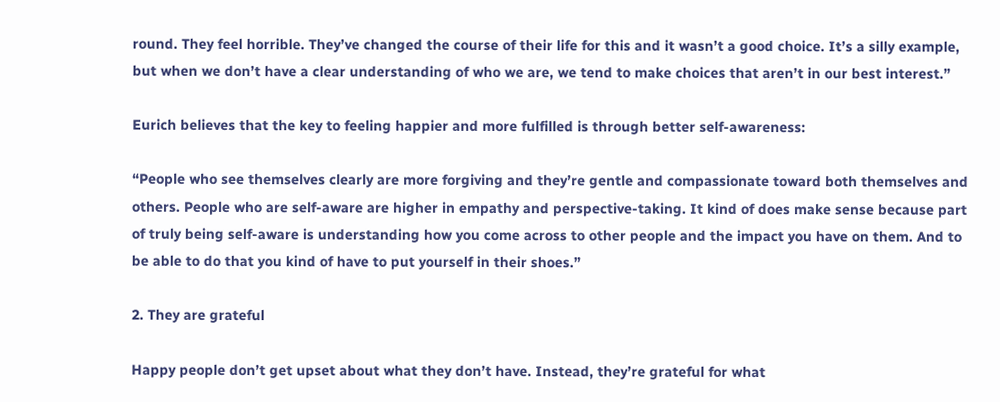round. They feel horrible. They’ve changed the course of their life for this and it wasn’t a good choice. It’s a silly example, but when we don’t have a clear understanding of who we are, we tend to make choices that aren’t in our best interest.”

Eurich believes that the key to feeling happier and more fulfilled is through better self-awareness:

“People who see themselves clearly are more forgiving and they’re gentle and compassionate toward both themselves and others. People who are self-aware are higher in empathy and perspective-taking. It kind of does make sense because part of truly being self-aware is understanding how you come across to other people and the impact you have on them. And to be able to do that you kind of have to put yourself in their shoes.”

2. They are grateful

Happy people don’t get upset about what they don’t have. Instead, they’re grateful for what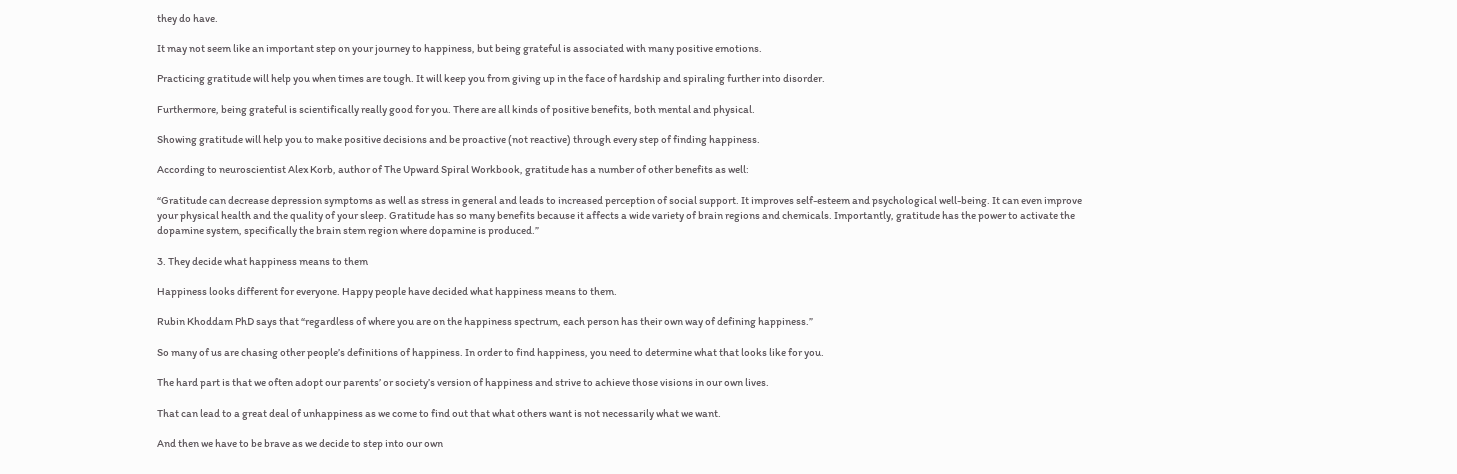they do have.

It may not seem like an important step on your journey to happiness, but being grateful is associated with many positive emotions.

Practicing gratitude will help you when times are tough. It will keep you from giving up in the face of hardship and spiraling further into disorder.

Furthermore, being grateful is scientifically really good for you. There are all kinds of positive benefits, both mental and physical.

Showing gratitude will help you to make positive decisions and be proactive (not reactive) through every step of finding happiness.

According to neuroscientist Alex Korb, author of The Upward Spiral Workbook, gratitude has a number of other benefits as well:

“Gratitude can decrease depression symptoms as well as stress in general and leads to increased perception of social support. It improves self-esteem and psychological well-being. It can even improve your physical health and the quality of your sleep. Gratitude has so many benefits because it affects a wide variety of brain regions and chemicals. Importantly, gratitude has the power to activate the dopamine system, specifically the brain stem region where dopamine is produced.”

3. They decide what happiness means to them

Happiness looks different for everyone. Happy people have decided what happiness means to them.

Rubin Khoddam PhD says that “regardless of where you are on the happiness spectrum, each person has their own way of defining happiness.”

So many of us are chasing other people’s definitions of happiness. In order to find happiness, you need to determine what that looks like for you.

The hard part is that we often adopt our parents’ or society’s version of happiness and strive to achieve those visions in our own lives.

That can lead to a great deal of unhappiness as we come to find out that what others want is not necessarily what we want.

And then we have to be brave as we decide to step into our own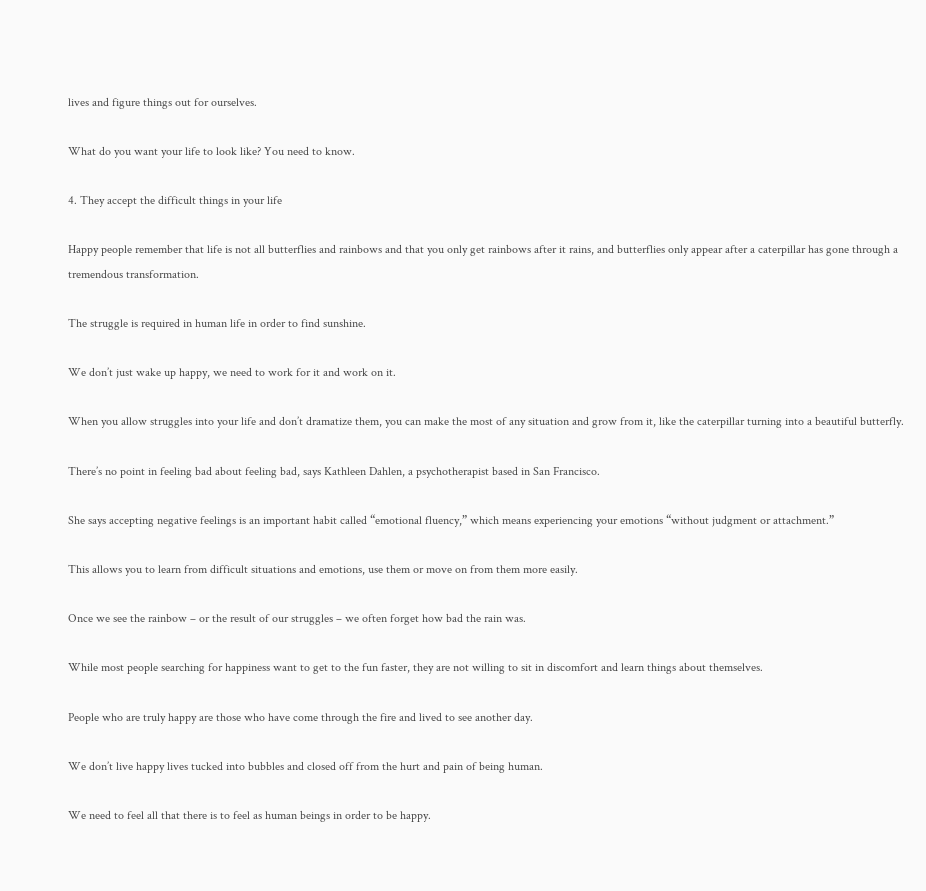lives and figure things out for ourselves.

What do you want your life to look like? You need to know.

4. They accept the difficult things in your life

Happy people remember that life is not all butterflies and rainbows and that you only get rainbows after it rains, and butterflies only appear after a caterpillar has gone through a tremendous transformation.

The struggle is required in human life in order to find sunshine.

We don’t just wake up happy, we need to work for it and work on it.

When you allow struggles into your life and don’t dramatize them, you can make the most of any situation and grow from it, like the caterpillar turning into a beautiful butterfly.

There’s no point in feeling bad about feeling bad, says Kathleen Dahlen, a psychotherapist based in San Francisco.

She says accepting negative feelings is an important habit called “emotional fluency,” which means experiencing your emotions “without judgment or attachment.”

This allows you to learn from difficult situations and emotions, use them or move on from them more easily.

Once we see the rainbow – or the result of our struggles – we often forget how bad the rain was.

While most people searching for happiness want to get to the fun faster, they are not willing to sit in discomfort and learn things about themselves.

People who are truly happy are those who have come through the fire and lived to see another day.

We don’t live happy lives tucked into bubbles and closed off from the hurt and pain of being human.

We need to feel all that there is to feel as human beings in order to be happy.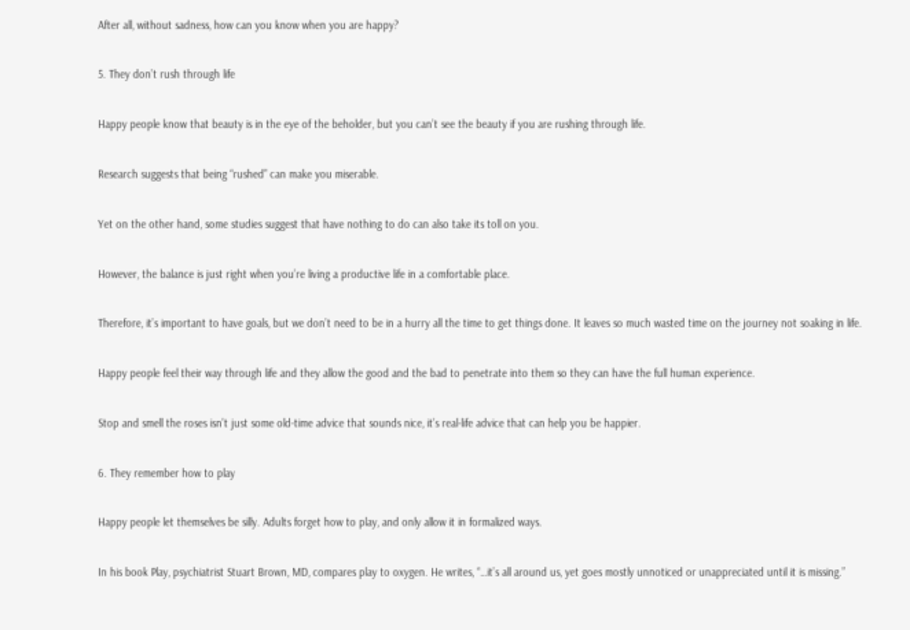After all, without sadness, how can you know when you are happy?

5. They don’t rush through life

Happy people know that beauty is in the eye of the beholder, but you can’t see the beauty if you are rushing through life.

Research suggests that being “rushed” can make you miserable.

Yet on the other hand, some studies suggest that have nothing to do can also take its toll on you.

However, the balance is just right when you’re living a productive life in a comfortable place.

Therefore, it’s important to have goals, but we don’t need to be in a hurry all the time to get things done. It leaves so much wasted time on the journey not soaking in life.

Happy people feel their way through life and they allow the good and the bad to penetrate into them so they can have the full human experience.

Stop and smell the roses isn’t just some old-time advice that sounds nice, it’s real-life advice that can help you be happier.

6. They remember how to play

Happy people let themselves be silly. Adults forget how to play, and only allow it in formalized ways.

In his book Play, psychiatrist Stuart Brown, MD, compares play to oxygen. He writes, “…it’s all around us, yet goes mostly unnoticed or unappreciated until it is missing.”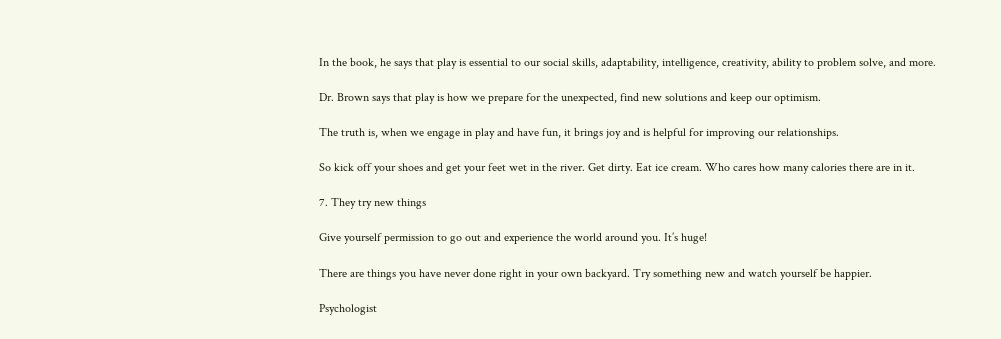In the book, he says that play is essential to our social skills, adaptability, intelligence, creativity, ability to problem solve, and more.

Dr. Brown says that play is how we prepare for the unexpected, find new solutions and keep our optimism.

The truth is, when we engage in play and have fun, it brings joy and is helpful for improving our relationships.

So kick off your shoes and get your feet wet in the river. Get dirty. Eat ice cream. Who cares how many calories there are in it.

7. They try new things

Give yourself permission to go out and experience the world around you. It’s huge!

There are things you have never done right in your own backyard. Try something new and watch yourself be happier.

Psychologist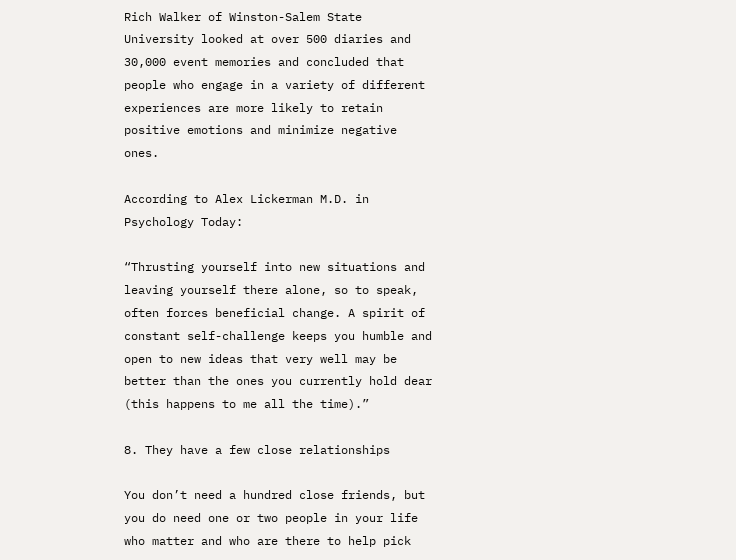Rich Walker of Winston-Salem State University looked at over 500 diaries and 30,000 event memories and concluded that people who engage in a variety of different experiences are more likely to retain positive emotions and minimize negative ones.

According to Alex Lickerman M.D. in Psychology Today:

“Thrusting yourself into new situations and leaving yourself there alone, so to speak, often forces beneficial change. A spirit of constant self-challenge keeps you humble and open to new ideas that very well may be better than the ones you currently hold dear (this happens to me all the time).”

8. They have a few close relationships

You don’t need a hundred close friends, but you do need one or two people in your life who matter and who are there to help pick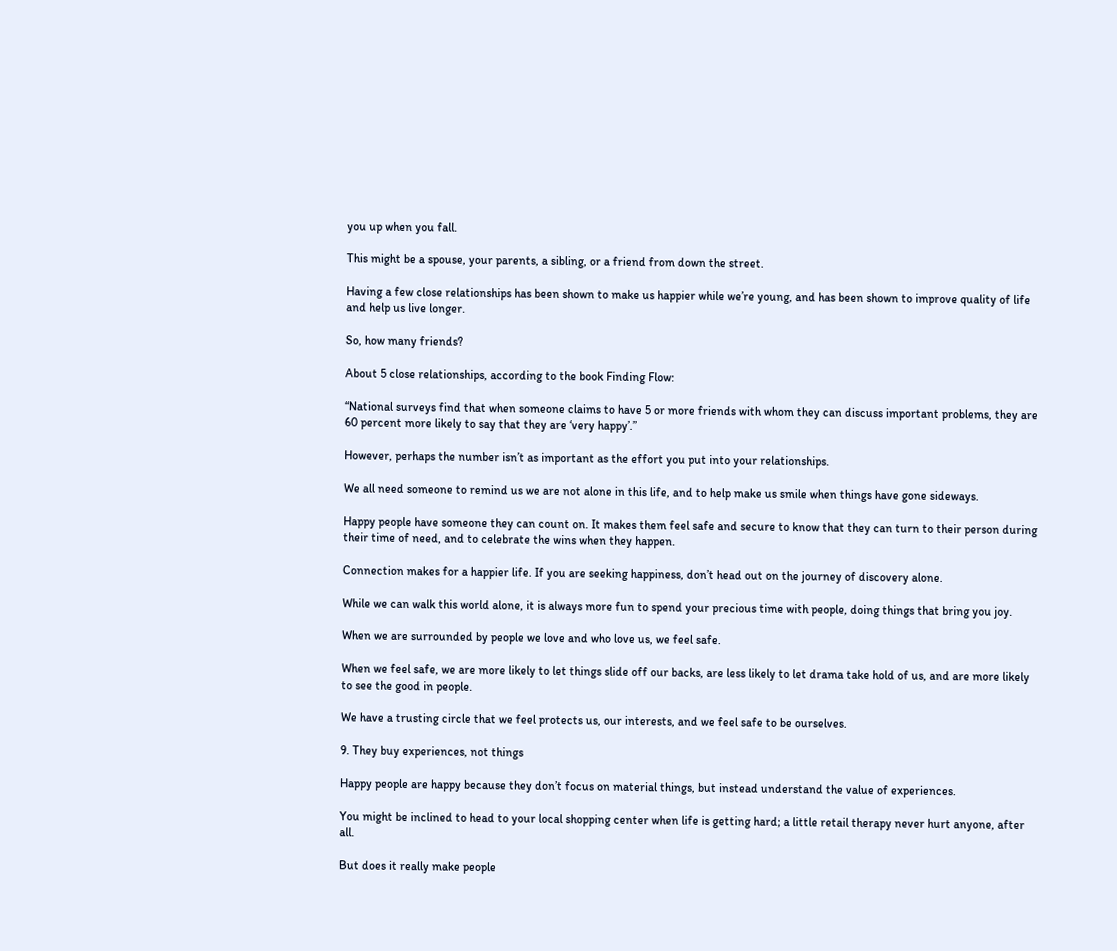you up when you fall.

This might be a spouse, your parents, a sibling, or a friend from down the street.

Having a few close relationships has been shown to make us happier while we’re young, and has been shown to improve quality of life and help us live longer.

So, how many friends?

About 5 close relationships, according to the book Finding Flow:

“National surveys find that when someone claims to have 5 or more friends with whom they can discuss important problems, they are 60 percent more likely to say that they are ‘very happy’.”

However, perhaps the number isn’t as important as the effort you put into your relationships.

We all need someone to remind us we are not alone in this life, and to help make us smile when things have gone sideways.

Happy people have someone they can count on. It makes them feel safe and secure to know that they can turn to their person during their time of need, and to celebrate the wins when they happen.

Connection makes for a happier life. If you are seeking happiness, don’t head out on the journey of discovery alone.

While we can walk this world alone, it is always more fun to spend your precious time with people, doing things that bring you joy.

When we are surrounded by people we love and who love us, we feel safe.

When we feel safe, we are more likely to let things slide off our backs, are less likely to let drama take hold of us, and are more likely to see the good in people.

We have a trusting circle that we feel protects us, our interests, and we feel safe to be ourselves.

9. They buy experiences, not things

Happy people are happy because they don’t focus on material things, but instead understand the value of experiences.

You might be inclined to head to your local shopping center when life is getting hard; a little retail therapy never hurt anyone, after all.

But does it really make people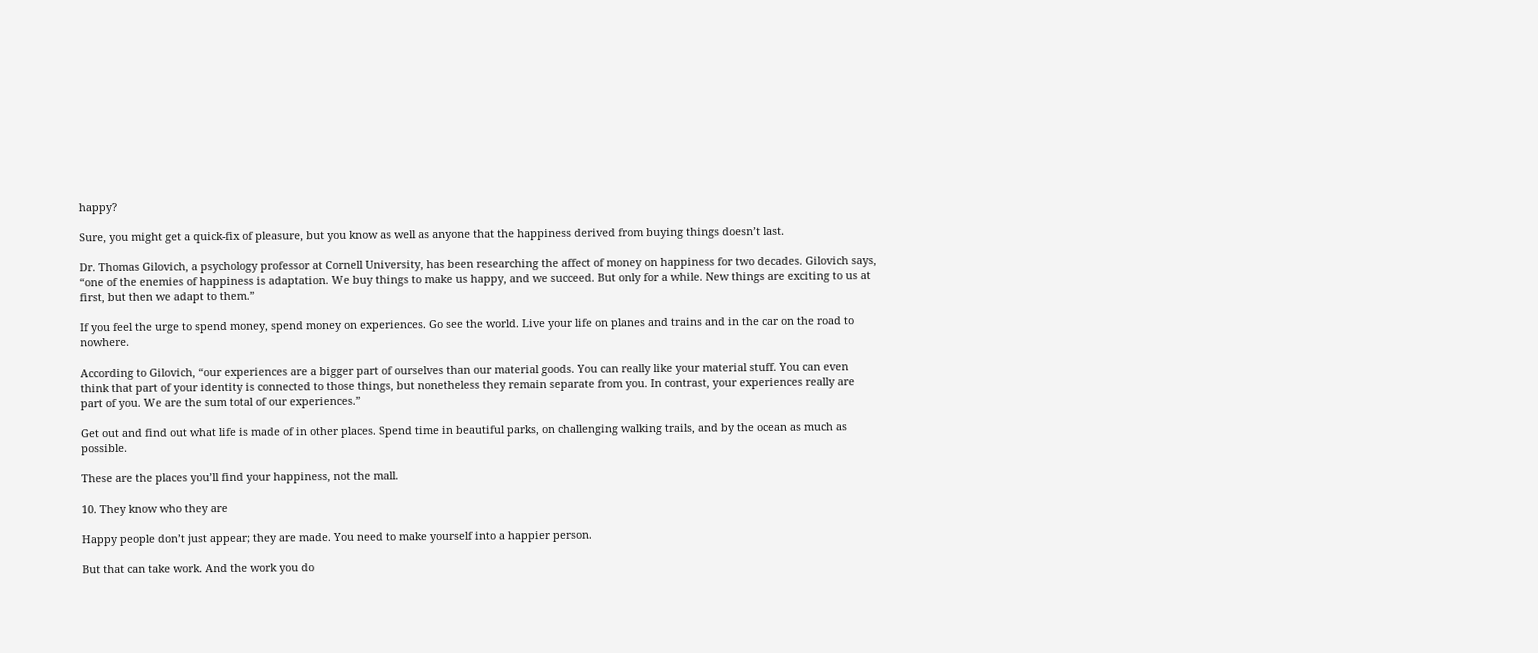happy?

Sure, you might get a quick-fix of pleasure, but you know as well as anyone that the happiness derived from buying things doesn’t last.

Dr. Thomas Gilovich, a psychology professor at Cornell University, has been researching the affect of money on happiness for two decades. Gilovich says, “one of the enemies of happiness is adaptation. We buy things to make us happy, and we succeed. But only for a while. New things are exciting to us at first, but then we adapt to them.”

If you feel the urge to spend money, spend money on experiences. Go see the world. Live your life on planes and trains and in the car on the road to nowhere.

According to Gilovich, “our experiences are a bigger part of ourselves than our material goods. You can really like your material stuff. You can even think that part of your identity is connected to those things, but nonetheless they remain separate from you. In contrast, your experiences really are part of you. We are the sum total of our experiences.”

Get out and find out what life is made of in other places. Spend time in beautiful parks, on challenging walking trails, and by the ocean as much as possible.

These are the places you’ll find your happiness, not the mall.

10. They know who they are

Happy people don’t just appear; they are made. You need to make yourself into a happier person.

But that can take work. And the work you do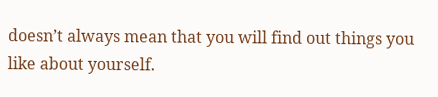doesn’t always mean that you will find out things you like about yourself.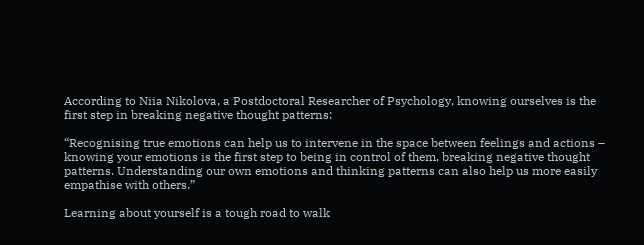According to Niia Nikolova, a Postdoctoral Researcher of Psychology, knowing ourselves is the first step in breaking negative thought patterns:

“Recognising true emotions can help us to intervene in the space between feelings and actions – knowing your emotions is the first step to being in control of them, breaking negative thought patterns. Understanding our own emotions and thinking patterns can also help us more easily empathise with others.”

Learning about yourself is a tough road to walk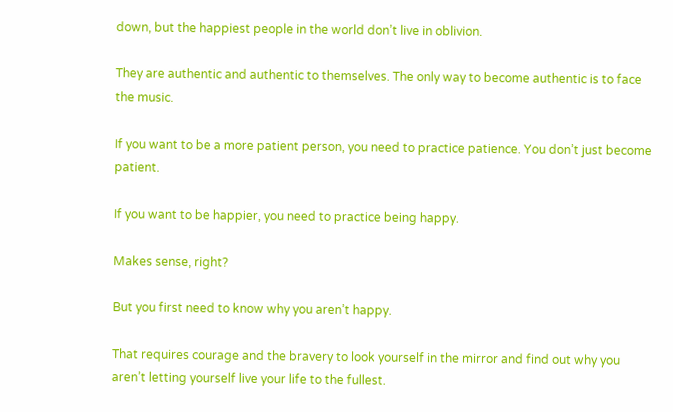down, but the happiest people in the world don’t live in oblivion.

They are authentic and authentic to themselves. The only way to become authentic is to face the music.

If you want to be a more patient person, you need to practice patience. You don’t just become patient.

If you want to be happier, you need to practice being happy.

Makes sense, right?

But you first need to know why you aren’t happy.

That requires courage and the bravery to look yourself in the mirror and find out why you aren’t letting yourself live your life to the fullest.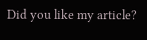Did you like my article?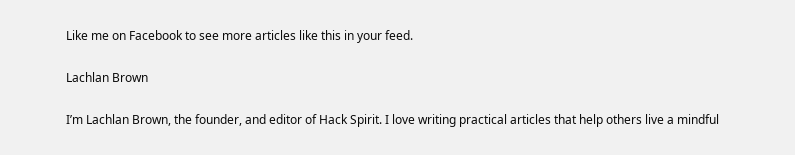Like me on Facebook to see more articles like this in your feed.

Lachlan Brown

I’m Lachlan Brown, the founder, and editor of Hack Spirit. I love writing practical articles that help others live a mindful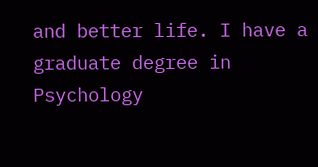and better life. I have a graduate degree in Psychology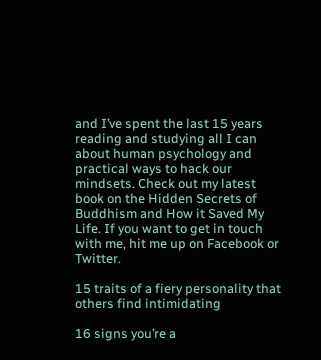and I’ve spent the last 15 years reading and studying all I can about human psychology and practical ways to hack our mindsets. Check out my latest book on the Hidden Secrets of Buddhism and How it Saved My Life. If you want to get in touch with me, hit me up on Facebook or Twitter.

15 traits of a fiery personality that others find intimidating

16 signs you’re a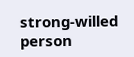strong-willed person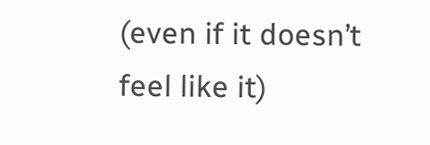(even if it doesn’t feel like it)